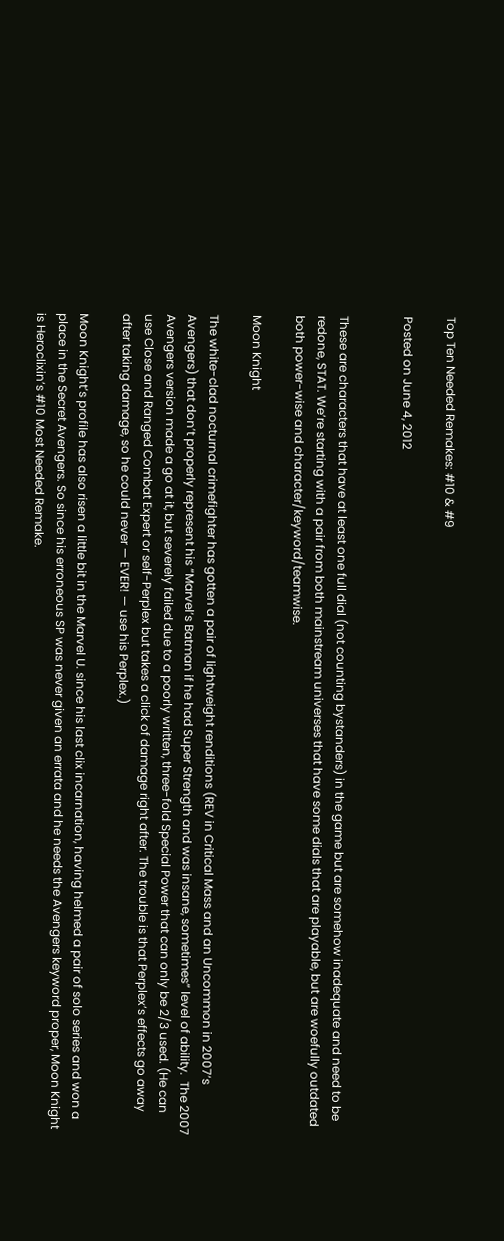Top Ten Needed Remakes: #10 & #9

Posted on June 4, 2012


These are characters that have at least one full dial (not counting bystanders) in the game but are somehow inadequate and need to be redone, STAT. We’re starting with a pair from both mainstream universes that have some dials that are playable, but are woefully outdated both power-wise and character/keyword/teamwise.

Moon Knight

The white-clad nocturnal crimefighter has gotten a pair of lightweight renditions (REV in Critical Mass and an Uncommon in 2007’s Avengers) that don’t properly represent his “Marvel’s Batman if he had Super Strength and was insane, sometimes” level of ability.  The 2007 Avengers version made a go at it, but severely failed due to a poorly written, three-fold Special Power that can only be 2/3 used. (He can use Close and Ranged Combat Expert or self-Perplex but takes a click of damage right after. The trouble is that Perplex’s effects go away after taking damage, so he could never — EVER! — use his Perplex.)

Moon Knight’s profile has also risen a little bit in the Marvel U. since his last clix incarnation, having helmed a pair of solo series and won a place in the Secret Avengers. So since his erroneous SP was never given an errata and he needs the Avengers keyword proper, Moon Knight is Heroclixin’s #10 Most Needed Remake.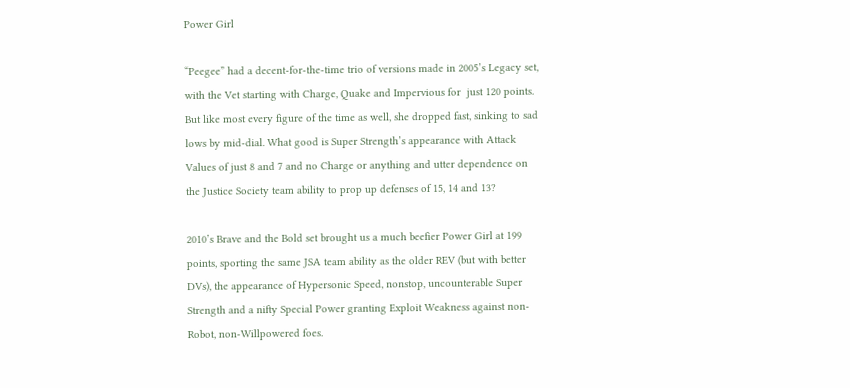Power Girl

“Peegee” had a decent-for-the-time trio of versions made in 2005’s Legacy set, with the Vet starting with Charge, Quake and Impervious for  just 120 points. But like most every figure of the time as well, she dropped fast, sinking to sad lows by mid-dial. What good is Super Strength’s appearance with Attack Values of just 8 and 7 and no Charge or anything and utter dependence on the Justice Society team ability to prop up defenses of 15, 14 and 13?

2010’s Brave and the Bold set brought us a much beefier Power Girl at 199 points, sporting the same JSA team ability as the older REV (but with better DVs), the appearance of Hypersonic Speed, nonstop, uncounterable Super Strength and a nifty Special Power granting Exploit Weakness against non-Robot, non-Willpowered foes.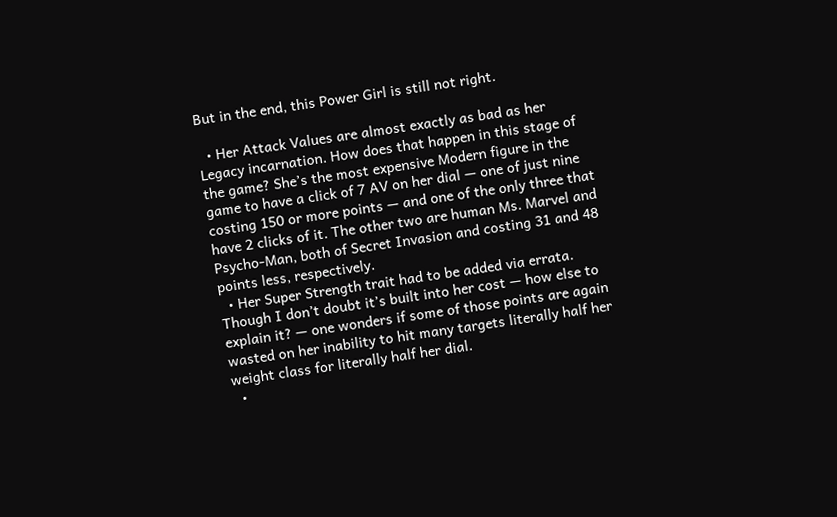But in the end, this Power Girl is still not right.

  • Her Attack Values are almost exactly as bad as her Legacy incarnation. How does that happen in this stage of the game? She’s the most expensive Modern figure in the game to have a click of 7 AV on her dial — one of just nine costing 150 or more points — and one of the only three that have 2 clicks of it. The other two are human Ms. Marvel and Psycho-Man, both of Secret Invasion and costing 31 and 48 points less, respectively.
  • Her Super Strength trait had to be added via errata. Though I don’t doubt it’s built into her cost — how else to explain it? — one wonders if some of those points are again wasted on her inability to hit many targets literally half her weight class for literally half her dial.
  •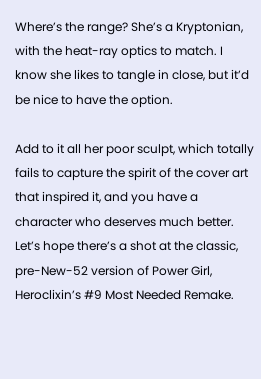Where’s the range? She’s a Kryptonian, with the heat-ray optics to match. I know she likes to tangle in close, but it’d be nice to have the option.

Add to it all her poor sculpt, which totally fails to capture the spirit of the cover art that inspired it, and you have a character who deserves much better. Let’s hope there’s a shot at the classic, pre-New-52 version of Power Girl, Heroclixin’s #9 Most Needed Remake.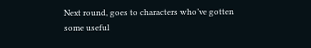Next round, goes to characters who’ve gotten some useful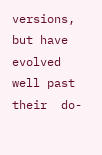versions, but have evolved well past their  do-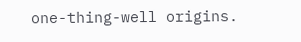one-thing-well origins.